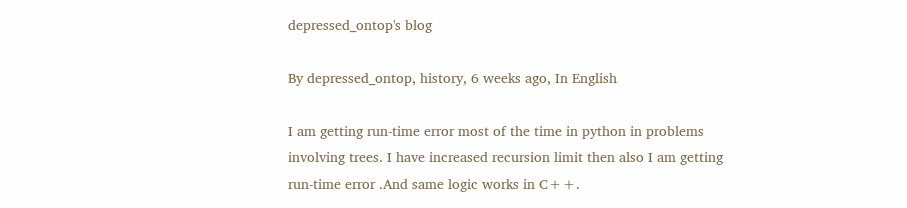depressed_ontop's blog

By depressed_ontop, history, 6 weeks ago, In English

I am getting run-time error most of the time in python in problems involving trees. I have increased recursion limit then also I am getting run-time error .And same logic works in C++.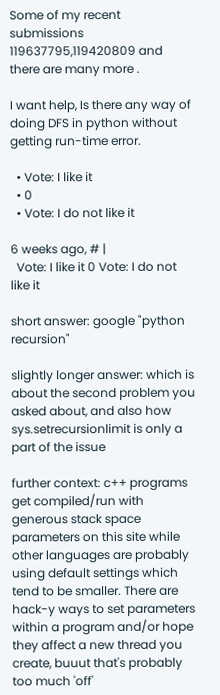Some of my recent submissions 119637795,119420809 and there are many more .

I want help, Is there any way of doing DFS in python without getting run-time error.

  • Vote: I like it
  • 0
  • Vote: I do not like it

6 weeks ago, # |
  Vote: I like it 0 Vote: I do not like it

short answer: google "python recursion"

slightly longer answer: which is about the second problem you asked about, and also how sys.setrecursionlimit is only a part of the issue

further context: c++ programs get compiled/run with generous stack space parameters on this site while other languages are probably using default settings which tend to be smaller. There are hack-y ways to set parameters within a program and/or hope they affect a new thread you create, buuut that's probably too much 'off'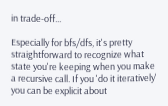in trade-off...

Especially for bfs/dfs, it's pretty straightforward to recognize what state you're keeping when you make a recursive call. If you 'do it iteratively' you can be explicit about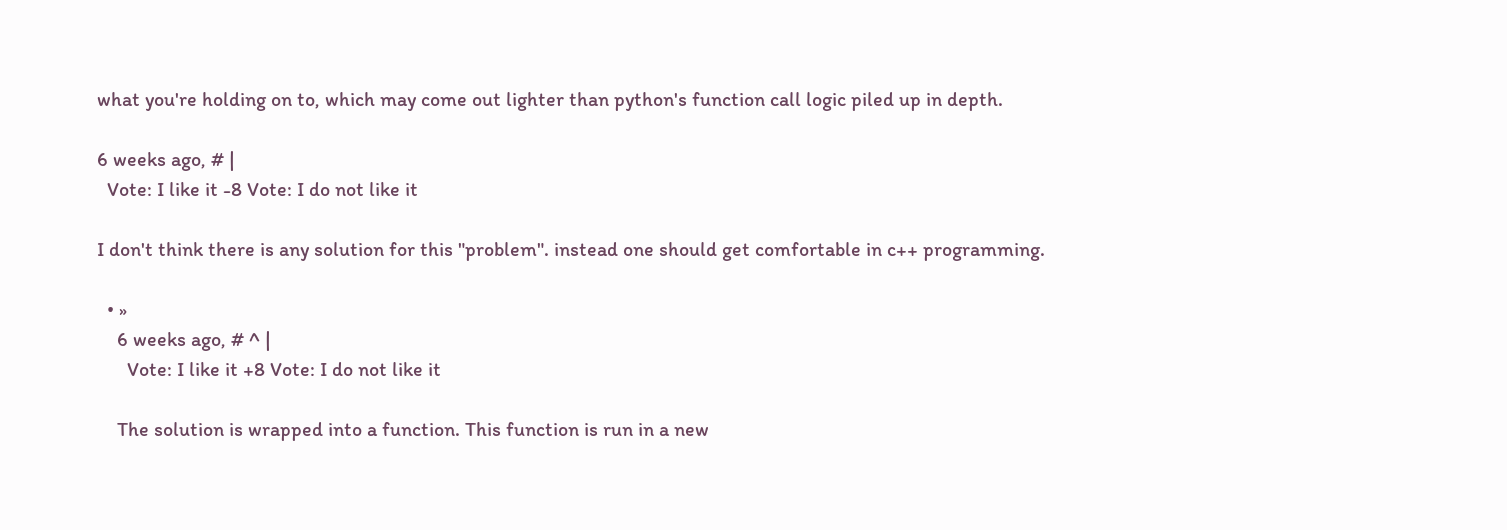what you're holding on to, which may come out lighter than python's function call logic piled up in depth.

6 weeks ago, # |
  Vote: I like it -8 Vote: I do not like it

I don't think there is any solution for this "problem". instead one should get comfortable in c++ programming.

  • »
    6 weeks ago, # ^ |
      Vote: I like it +8 Vote: I do not like it

    The solution is wrapped into a function. This function is run in a new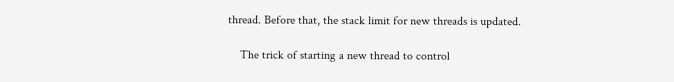thread. Before that, the stack limit for new threads is updated.

    The trick of starting a new thread to control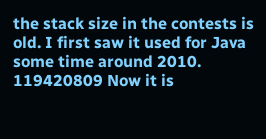the stack size in the contests is old. I first saw it used for Java some time around 2010. 119420809 Now it is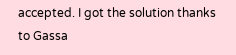accepted. I got the solution thanks to Gassa